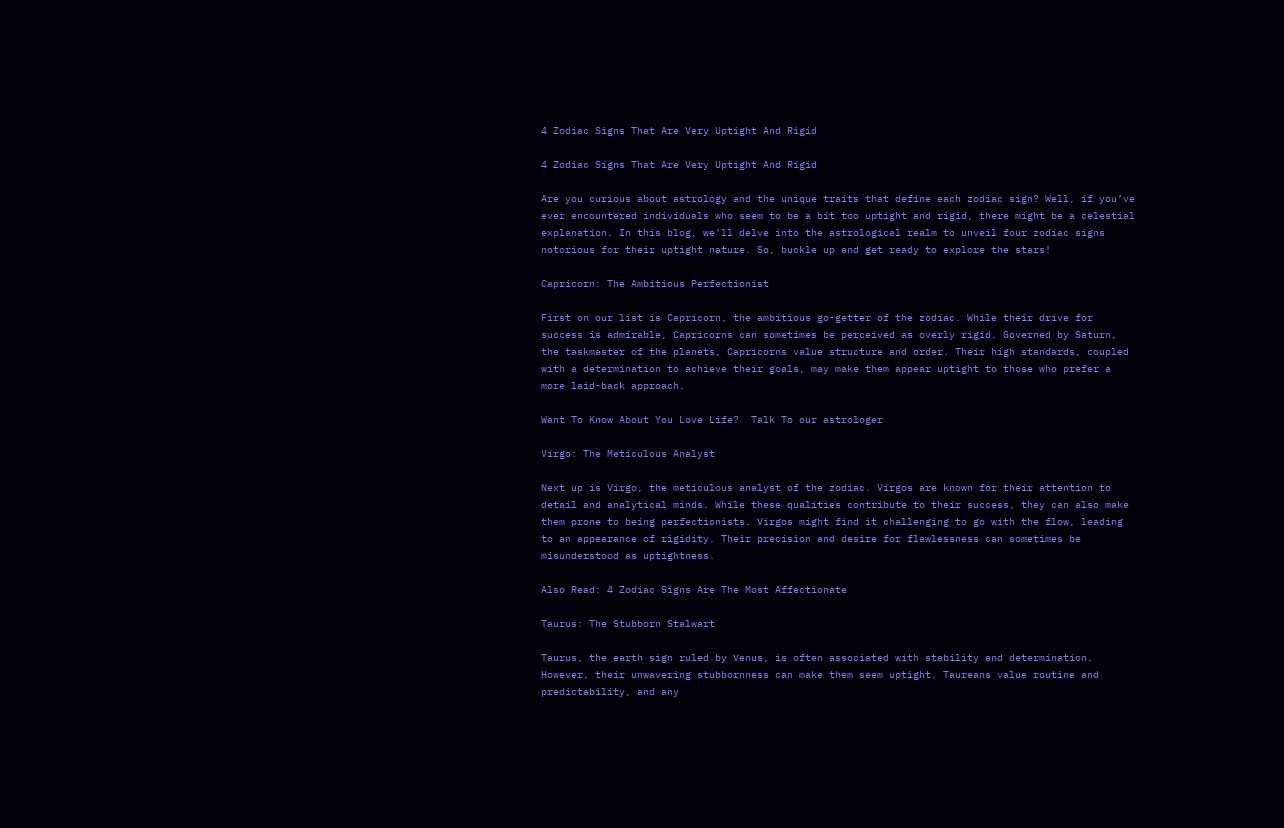4 Zodiac Signs That Are Very Uptight And Rigid

4 Zodiac Signs That Are Very Uptight And Rigid

Are you curious about astrology and the unique traits that define each zodiac sign? Well, if you’ve ever encountered individuals who seem to be a bit too uptight and rigid, there might be a celestial explanation. In this blog, we’ll delve into the astrological realm to unveil four zodiac signs notorious for their uptight nature. So, buckle up and get ready to explore the stars!

Capricorn: The Ambitious Perfectionist

First on our list is Capricorn, the ambitious go-getter of the zodiac. While their drive for success is admirable, Capricorns can sometimes be perceived as overly rigid. Governed by Saturn, the taskmaster of the planets, Capricorns value structure and order. Their high standards, coupled with a determination to achieve their goals, may make them appear uptight to those who prefer a more laid-back approach.

Want To Know About You Love Life?  Talk To our astrologer

Virgo: The Meticulous Analyst

Next up is Virgo, the meticulous analyst of the zodiac. Virgos are known for their attention to detail and analytical minds. While these qualities contribute to their success, they can also make them prone to being perfectionists. Virgos might find it challenging to go with the flow, leading to an appearance of rigidity. Their precision and desire for flawlessness can sometimes be misunderstood as uptightness.

Also Read: 4 Zodiac Signs Are The Most Affectionate

Taurus: The Stubborn Stalwart

Taurus, the earth sign ruled by Venus, is often associated with stability and determination. However, their unwavering stubbornness can make them seem uptight. Taureans value routine and predictability, and any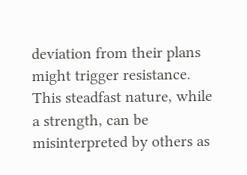deviation from their plans might trigger resistance. This steadfast nature, while a strength, can be misinterpreted by others as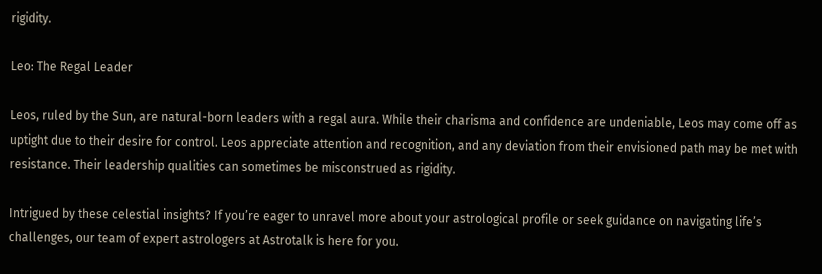rigidity.

Leo: The Regal Leader

Leos, ruled by the Sun, are natural-born leaders with a regal aura. While their charisma and confidence are undeniable, Leos may come off as uptight due to their desire for control. Leos appreciate attention and recognition, and any deviation from their envisioned path may be met with resistance. Their leadership qualities can sometimes be misconstrued as rigidity.

Intrigued by these celestial insights? If you’re eager to unravel more about your astrological profile or seek guidance on navigating life’s challenges, our team of expert astrologers at Astrotalk is here for you.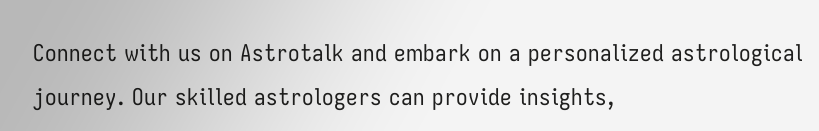Connect with us on Astrotalk and embark on a personalized astrological journey. Our skilled astrologers can provide insights,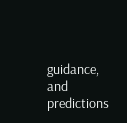guidance, and predictions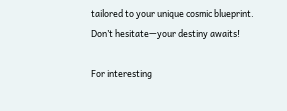tailored to your unique cosmic blueprint. Don’t hesitate—your destiny awaits!

For interesting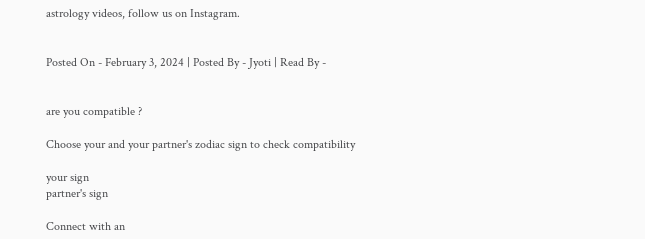astrology videos, follow us on Instagram.


Posted On - February 3, 2024 | Posted By - Jyoti | Read By -


are you compatible ?

Choose your and your partner's zodiac sign to check compatibility

your sign
partner's sign

Connect with an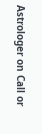Astrologer on Call or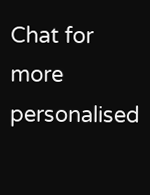Chat for more personalised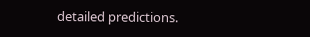detailed predictions.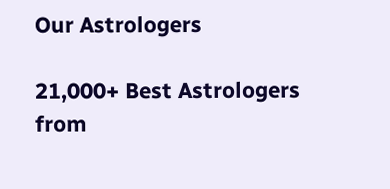Our Astrologers

21,000+ Best Astrologers from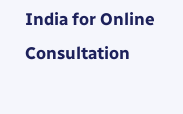India for Online Consultation